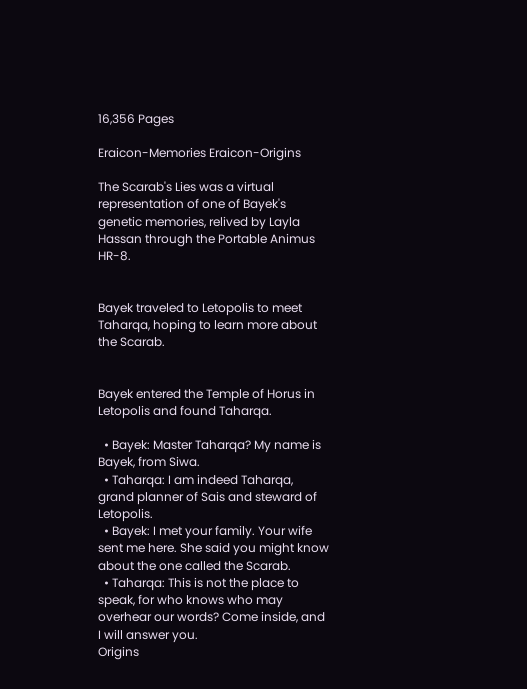16,356 Pages

Eraicon-Memories Eraicon-Origins

The Scarab's Lies was a virtual representation of one of Bayek's genetic memories, relived by Layla Hassan through the Portable Animus HR-8.


Bayek traveled to Letopolis to meet Taharqa, hoping to learn more about the Scarab.


Bayek entered the Temple of Horus in Letopolis and found Taharqa.

  • Bayek: Master Taharqa? My name is Bayek, from Siwa.
  • Taharqa: I am indeed Taharqa, grand planner of Sais and steward of Letopolis.
  • Bayek: I met your family. Your wife sent me here. She said you might know about the one called the Scarab.
  • Taharqa: This is not the place to speak, for who knows who may overhear our words? Come inside, and I will answer you.
Origins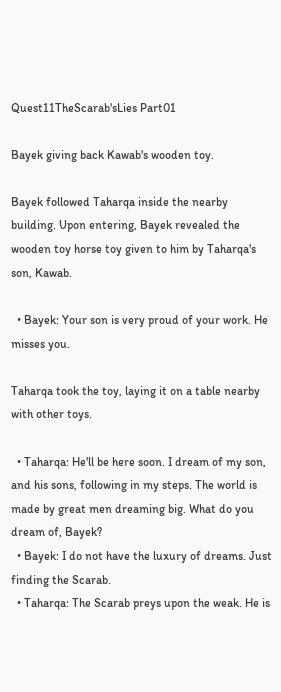Quest11TheScarab'sLies Part01

Bayek giving back Kawab's wooden toy.

Bayek followed Taharqa inside the nearby building. Upon entering, Bayek revealed the wooden toy horse toy given to him by Taharqa's son, Kawab.

  • Bayek: Your son is very proud of your work. He misses you.

Taharqa took the toy, laying it on a table nearby with other toys.

  • Taharqa: He'll be here soon. I dream of my son, and his sons, following in my steps. The world is made by great men dreaming big. What do you dream of, Bayek?
  • Bayek: I do not have the luxury of dreams. Just finding the Scarab.
  • Taharqa: The Scarab preys upon the weak. He is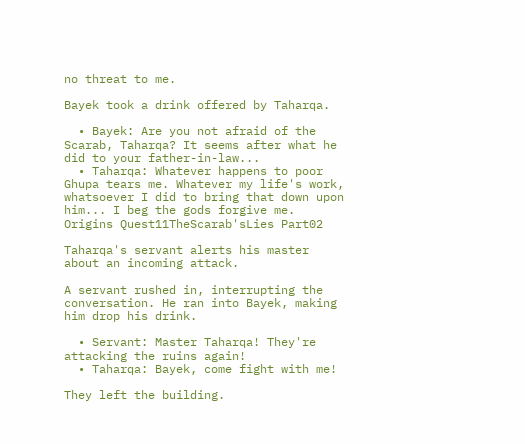no threat to me.

Bayek took a drink offered by Taharqa.

  • Bayek: Are you not afraid of the Scarab, Taharqa? It seems after what he did to your father-in-law...
  • Taharqa: Whatever happens to poor Ghupa tears me. Whatever my life's work, whatsoever I did to bring that down upon him... I beg the gods forgive me.
Origins Quest11TheScarab'sLies Part02

Taharqa's servant alerts his master about an incoming attack.

A servant rushed in, interrupting the conversation. He ran into Bayek, making him drop his drink.

  • Servant: Master Taharqa! They're attacking the ruins again!
  • Taharqa: Bayek, come fight with me!

They left the building.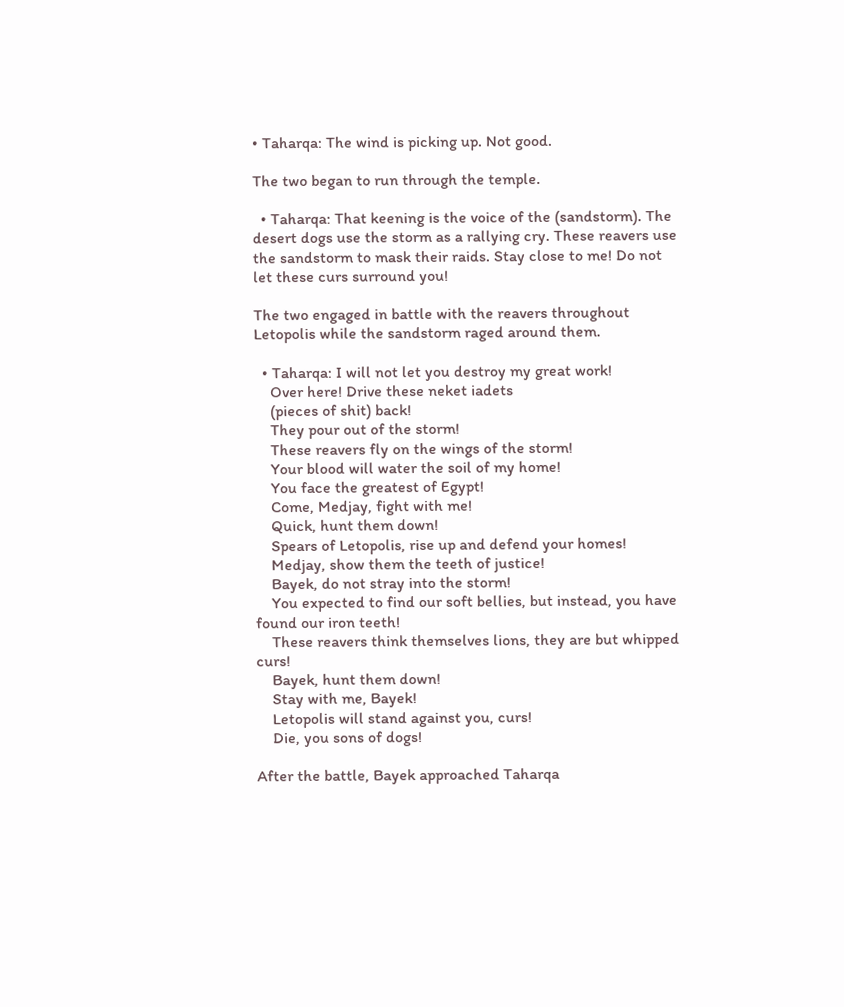• Taharqa: The wind is picking up. Not good.

The two began to run through the temple.

  • Taharqa: That keening is the voice of the (sandstorm). The desert dogs use the storm as a rallying cry. These reavers use the sandstorm to mask their raids. Stay close to me! Do not let these curs surround you!

The two engaged in battle with the reavers throughout Letopolis while the sandstorm raged around them.

  • Taharqa: I will not let you destroy my great work!
    Over here! Drive these neket iadets
    (pieces of shit) back!
    They pour out of the storm!
    These reavers fly on the wings of the storm!
    Your blood will water the soil of my home!
    You face the greatest of Egypt!
    Come, Medjay, fight with me!
    Quick, hunt them down!
    Spears of Letopolis, rise up and defend your homes!
    Medjay, show them the teeth of justice!
    Bayek, do not stray into the storm!
    You expected to find our soft bellies, but instead, you have found our iron teeth!
    These reavers think themselves lions, they are but whipped curs!
    Bayek, hunt them down!
    Stay with me, Bayek!
    Letopolis will stand against you, curs!
    Die, you sons of dogs!

After the battle, Bayek approached Taharqa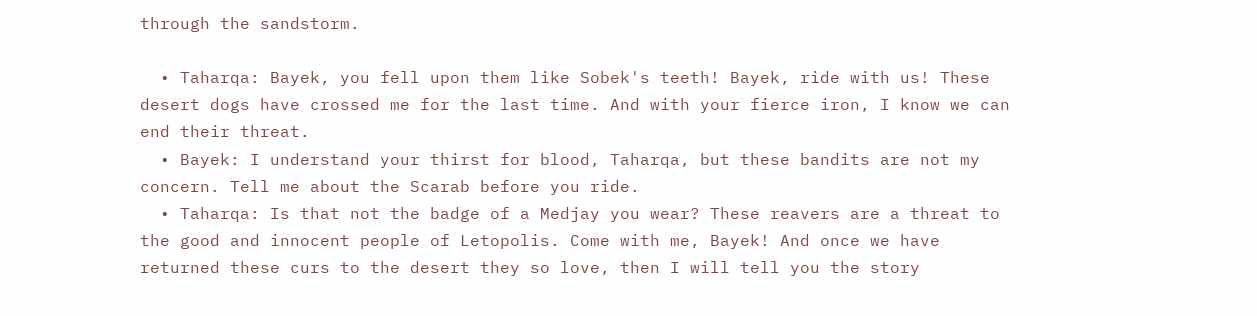through the sandstorm.

  • Taharqa: Bayek, you fell upon them like Sobek's teeth! Bayek, ride with us! These desert dogs have crossed me for the last time. And with your fierce iron, I know we can end their threat.
  • Bayek: I understand your thirst for blood, Taharqa, but these bandits are not my concern. Tell me about the Scarab before you ride.
  • Taharqa: Is that not the badge of a Medjay you wear? These reavers are a threat to the good and innocent people of Letopolis. Come with me, Bayek! And once we have returned these curs to the desert they so love, then I will tell you the story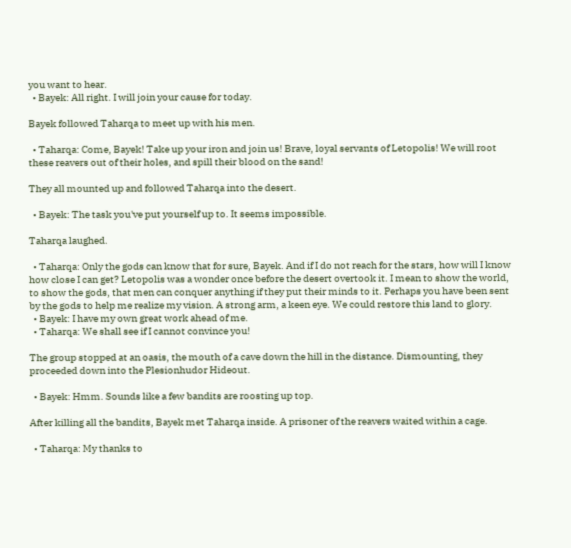you want to hear.
  • Bayek: All right. I will join your cause for today.

Bayek followed Taharqa to meet up with his men.

  • Taharqa: Come, Bayek! Take up your iron and join us! Brave, loyal servants of Letopolis! We will root these reavers out of their holes, and spill their blood on the sand!

They all mounted up and followed Taharqa into the desert.

  • Bayek: The task you've put yourself up to. It seems impossible.

Taharqa laughed.

  • Taharqa: Only the gods can know that for sure, Bayek. And if I do not reach for the stars, how will I know how close I can get? Letopolis was a wonder once before the desert overtook it. I mean to show the world, to show the gods, that men can conquer anything if they put their minds to it. Perhaps you have been sent by the gods to help me realize my vision. A strong arm, a keen eye. We could restore this land to glory.
  • Bayek: I have my own great work ahead of me.
  • Taharqa: We shall see if I cannot convince you!

The group stopped at an oasis, the mouth of a cave down the hill in the distance. Dismounting, they proceeded down into the Plesionhudor Hideout.

  • Bayek: Hmm. Sounds like a few bandits are roosting up top.

After killing all the bandits, Bayek met Taharqa inside. A prisoner of the reavers waited within a cage.

  • Taharqa: My thanks to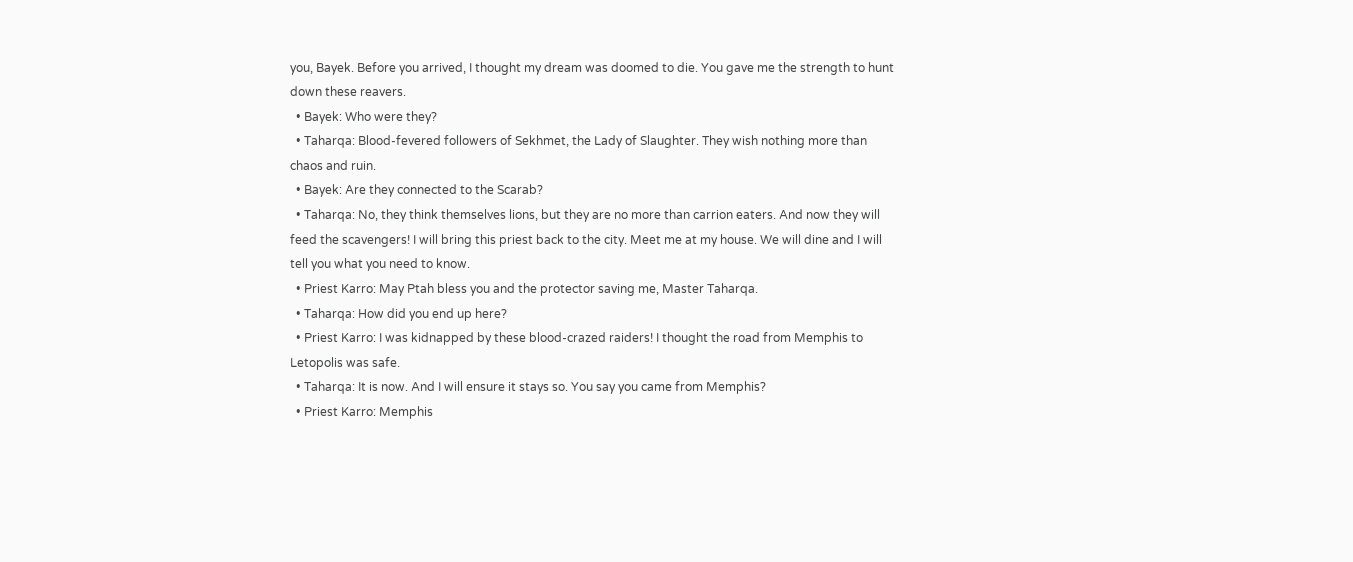you, Bayek. Before you arrived, I thought my dream was doomed to die. You gave me the strength to hunt down these reavers.
  • Bayek: Who were they?
  • Taharqa: Blood-fevered followers of Sekhmet, the Lady of Slaughter. They wish nothing more than chaos and ruin.
  • Bayek: Are they connected to the Scarab?
  • Taharqa: No, they think themselves lions, but they are no more than carrion eaters. And now they will feed the scavengers! I will bring this priest back to the city. Meet me at my house. We will dine and I will tell you what you need to know.
  • Priest Karro: May Ptah bless you and the protector saving me, Master Taharqa.
  • Taharqa: How did you end up here?
  • Priest Karro: I was kidnapped by these blood-crazed raiders! I thought the road from Memphis to Letopolis was safe.
  • Taharqa: It is now. And I will ensure it stays so. You say you came from Memphis?
  • Priest Karro: Memphis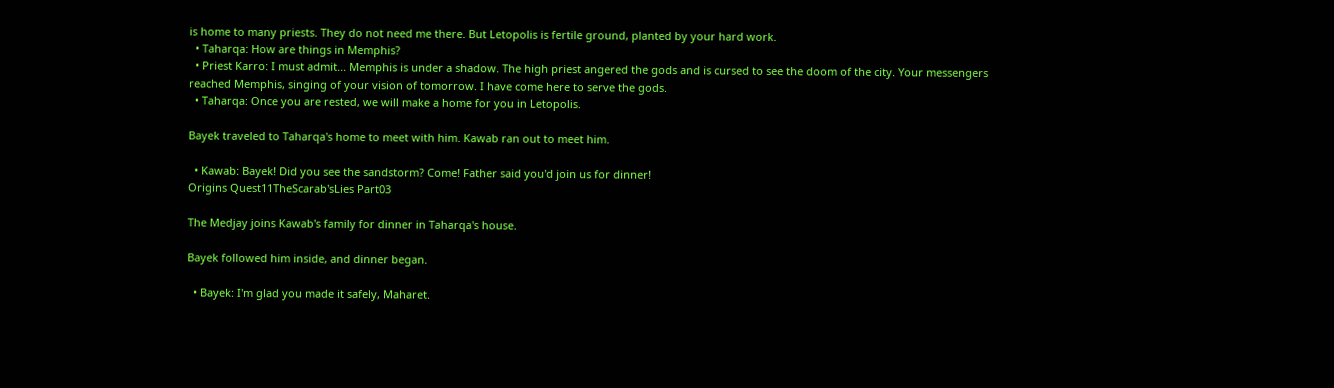is home to many priests. They do not need me there. But Letopolis is fertile ground, planted by your hard work.
  • Taharqa: How are things in Memphis?
  • Priest Karro: I must admit... Memphis is under a shadow. The high priest angered the gods and is cursed to see the doom of the city. Your messengers reached Memphis, singing of your vision of tomorrow. I have come here to serve the gods.
  • Taharqa: Once you are rested, we will make a home for you in Letopolis.

Bayek traveled to Taharqa's home to meet with him. Kawab ran out to meet him.

  • Kawab: Bayek! Did you see the sandstorm? Come! Father said you'd join us for dinner!
Origins Quest11TheScarab'sLies Part03

The Medjay joins Kawab's family for dinner in Taharqa's house.

Bayek followed him inside, and dinner began.

  • Bayek: I'm glad you made it safely, Maharet.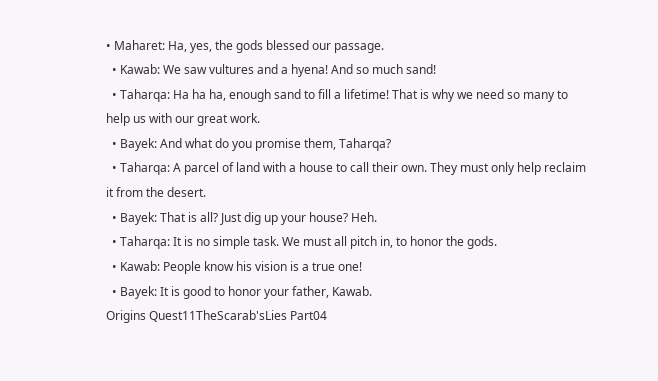• Maharet: Ha, yes, the gods blessed our passage.
  • Kawab: We saw vultures and a hyena! And so much sand!
  • Taharqa: Ha ha ha, enough sand to fill a lifetime! That is why we need so many to help us with our great work.
  • Bayek: And what do you promise them, Taharqa?
  • Taharqa: A parcel of land with a house to call their own. They must only help reclaim it from the desert.
  • Bayek: That is all? Just dig up your house? Heh.
  • Taharqa: It is no simple task. We must all pitch in, to honor the gods.
  • Kawab: People know his vision is a true one!
  • Bayek: It is good to honor your father, Kawab.
Origins Quest11TheScarab'sLies Part04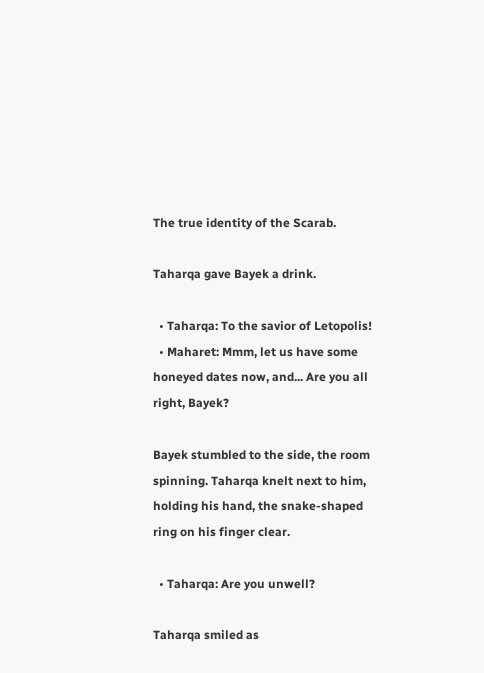The true identity of the Scarab.

Taharqa gave Bayek a drink.

  • Taharqa: To the savior of Letopolis!
  • Maharet: Mmm, let us have some honeyed dates now, and... Are you all right, Bayek?

Bayek stumbled to the side, the room spinning. Taharqa knelt next to him, holding his hand, the snake-shaped ring on his finger clear.

  • Taharqa: Are you unwell?

Taharqa smiled as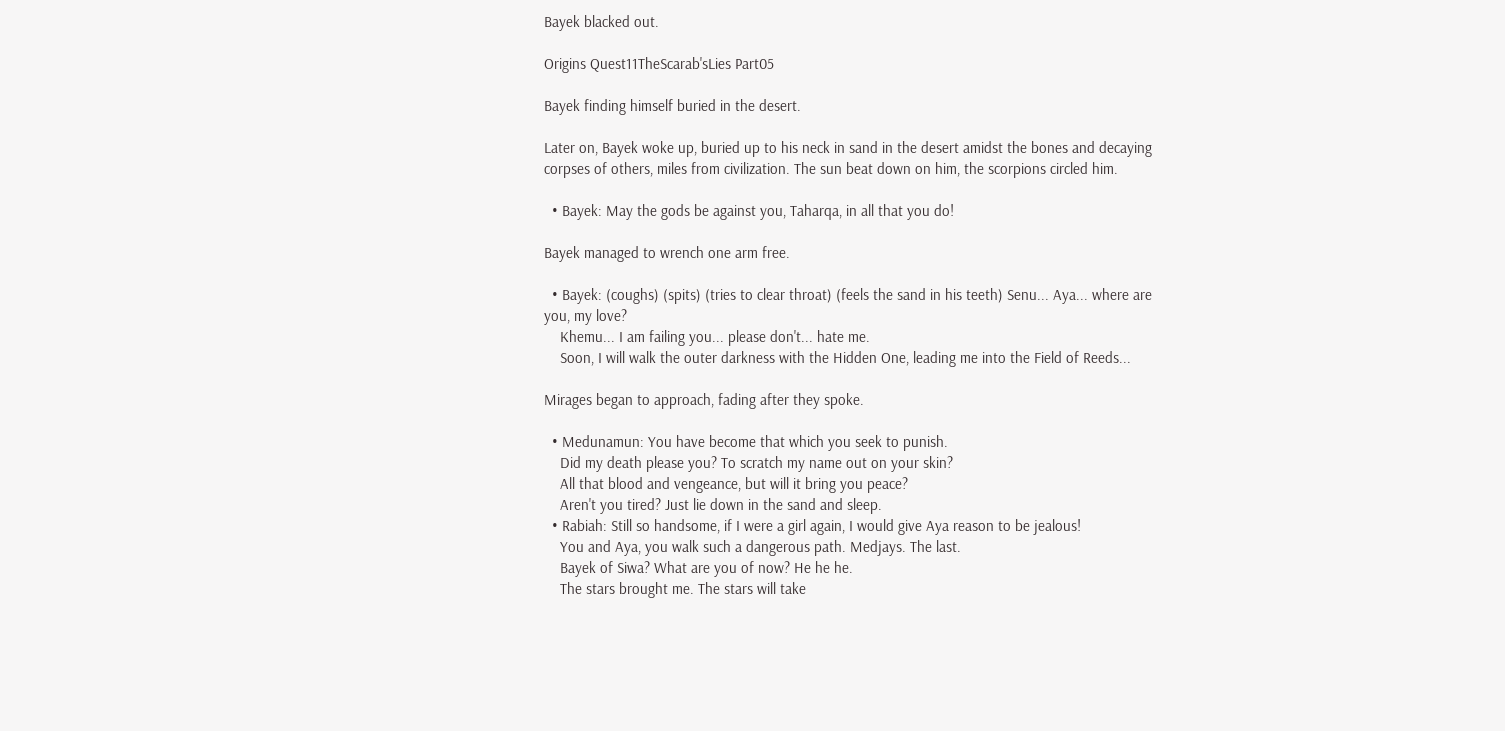Bayek blacked out.

Origins Quest11TheScarab'sLies Part05

Bayek finding himself buried in the desert.

Later on, Bayek woke up, buried up to his neck in sand in the desert amidst the bones and decaying corpses of others, miles from civilization. The sun beat down on him, the scorpions circled him.

  • Bayek: May the gods be against you, Taharqa, in all that you do!

Bayek managed to wrench one arm free.

  • Bayek: (coughs) (spits) (tries to clear throat) (feels the sand in his teeth) Senu... Aya... where are you, my love?
    Khemu... I am failing you... please don't... hate me.
    Soon, I will walk the outer darkness with the Hidden One, leading me into the Field of Reeds...

Mirages began to approach, fading after they spoke.

  • Medunamun: You have become that which you seek to punish.
    Did my death please you? To scratch my name out on your skin?
    All that blood and vengeance, but will it bring you peace?
    Aren't you tired? Just lie down in the sand and sleep.
  • Rabiah: Still so handsome, if I were a girl again, I would give Aya reason to be jealous!
    You and Aya, you walk such a dangerous path. Medjays. The last.
    Bayek of Siwa? What are you of now? He he he.
    The stars brought me. The stars will take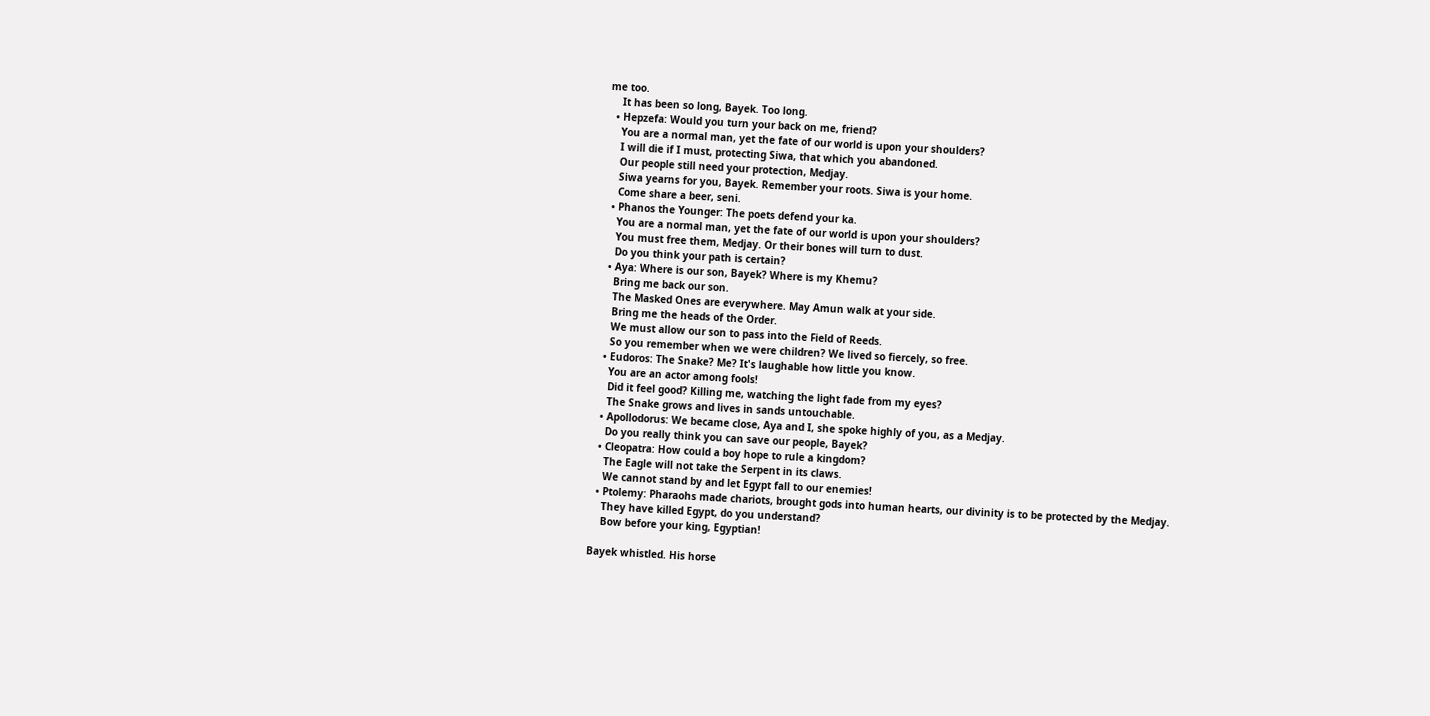me too.
    It has been so long, Bayek. Too long.
  • Hepzefa: Would you turn your back on me, friend?
    You are a normal man, yet the fate of our world is upon your shoulders?
    I will die if I must, protecting Siwa, that which you abandoned.
    Our people still need your protection, Medjay.
    Siwa yearns for you, Bayek. Remember your roots. Siwa is your home.
    Come share a beer, seni.
  • Phanos the Younger: The poets defend your ka.
    You are a normal man, yet the fate of our world is upon your shoulders?
    You must free them, Medjay. Or their bones will turn to dust.
    Do you think your path is certain?
  • Aya: Where is our son, Bayek? Where is my Khemu?
    Bring me back our son.
    The Masked Ones are everywhere. May Amun walk at your side.
    Bring me the heads of the Order.
    We must allow our son to pass into the Field of Reeds.
    So you remember when we were children? We lived so fiercely, so free.
  • Eudoros: The Snake? Me? It's laughable how little you know.
    You are an actor among fools!
    Did it feel good? Killing me, watching the light fade from my eyes?
    The Snake grows and lives in sands untouchable.
  • Apollodorus: We became close, Aya and I, she spoke highly of you, as a Medjay.
    Do you really think you can save our people, Bayek?
  • Cleopatra: How could a boy hope to rule a kingdom?
    The Eagle will not take the Serpent in its claws.
    We cannot stand by and let Egypt fall to our enemies!
  • Ptolemy: Pharaohs made chariots, brought gods into human hearts, our divinity is to be protected by the Medjay.
    They have killed Egypt, do you understand?
    Bow before your king, Egyptian!

Bayek whistled. His horse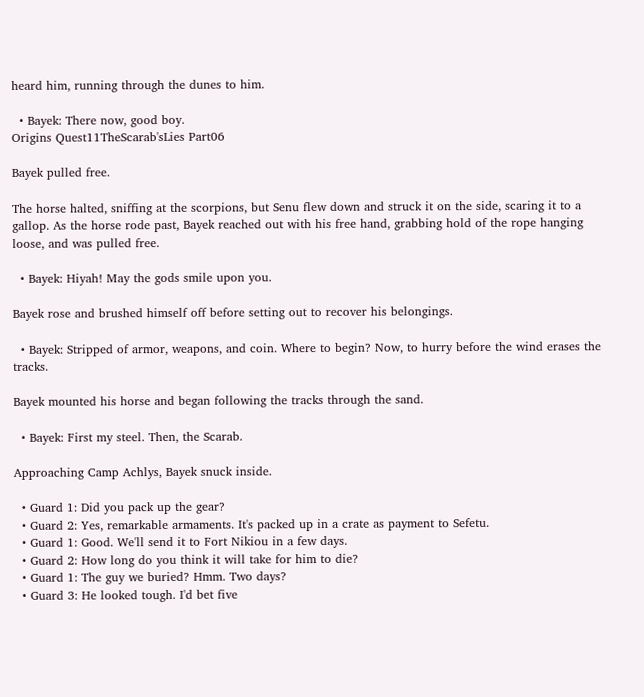heard him, running through the dunes to him.

  • Bayek: There now, good boy.
Origins Quest11TheScarab'sLies Part06

Bayek pulled free.

The horse halted, sniffing at the scorpions, but Senu flew down and struck it on the side, scaring it to a gallop. As the horse rode past, Bayek reached out with his free hand, grabbing hold of the rope hanging loose, and was pulled free.

  • Bayek: Hiyah! May the gods smile upon you.

Bayek rose and brushed himself off before setting out to recover his belongings.

  • Bayek: Stripped of armor, weapons, and coin. Where to begin? Now, to hurry before the wind erases the tracks.

Bayek mounted his horse and began following the tracks through the sand.

  • Bayek: First my steel. Then, the Scarab.

Approaching Camp Achlys, Bayek snuck inside.

  • Guard 1: Did you pack up the gear?
  • Guard 2: Yes, remarkable armaments. It's packed up in a crate as payment to Sefetu.
  • Guard 1: Good. We'll send it to Fort Nikiou in a few days.
  • Guard 2: How long do you think it will take for him to die?
  • Guard 1: The guy we buried? Hmm. Two days?
  • Guard 3: He looked tough. I'd bet five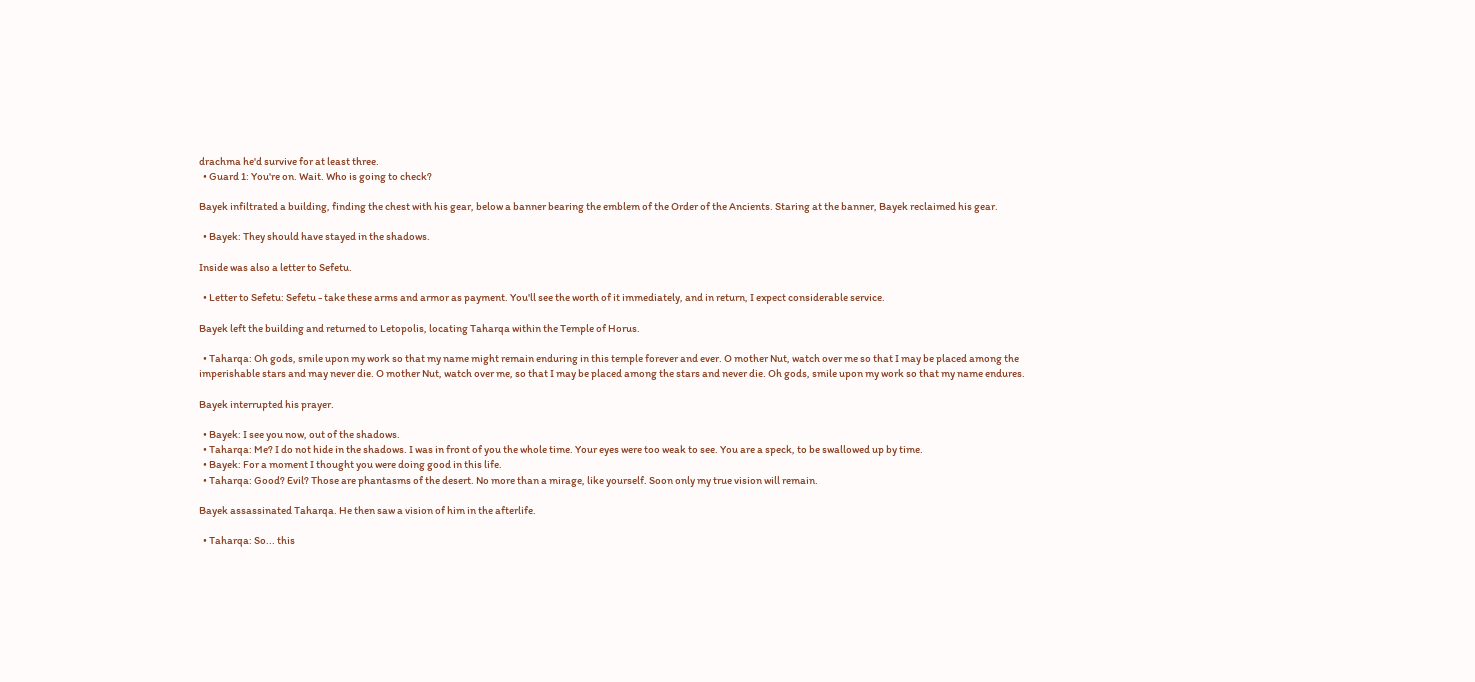drachma he'd survive for at least three.
  • Guard 1: You're on. Wait. Who is going to check?

Bayek infiltrated a building, finding the chest with his gear, below a banner bearing the emblem of the Order of the Ancients. Staring at the banner, Bayek reclaimed his gear.

  • Bayek: They should have stayed in the shadows.

Inside was also a letter to Sefetu.

  • Letter to Sefetu: Sefetu - take these arms and armor as payment. You'll see the worth of it immediately, and in return, I expect considerable service.

Bayek left the building and returned to Letopolis, locating Taharqa within the Temple of Horus.

  • Taharqa: Oh gods, smile upon my work so that my name might remain enduring in this temple forever and ever. O mother Nut, watch over me so that I may be placed among the imperishable stars and may never die. O mother Nut, watch over me, so that I may be placed among the stars and never die. Oh gods, smile upon my work so that my name endures.

Bayek interrupted his prayer.

  • Bayek: I see you now, out of the shadows.
  • Taharqa: Me? I do not hide in the shadows. I was in front of you the whole time. Your eyes were too weak to see. You are a speck, to be swallowed up by time.
  • Bayek: For a moment I thought you were doing good in this life.
  • Taharqa: Good? Evil? Those are phantasms of the desert. No more than a mirage, like yourself. Soon only my true vision will remain.

Bayek assassinated Taharqa. He then saw a vision of him in the afterlife.

  • Taharqa: So... this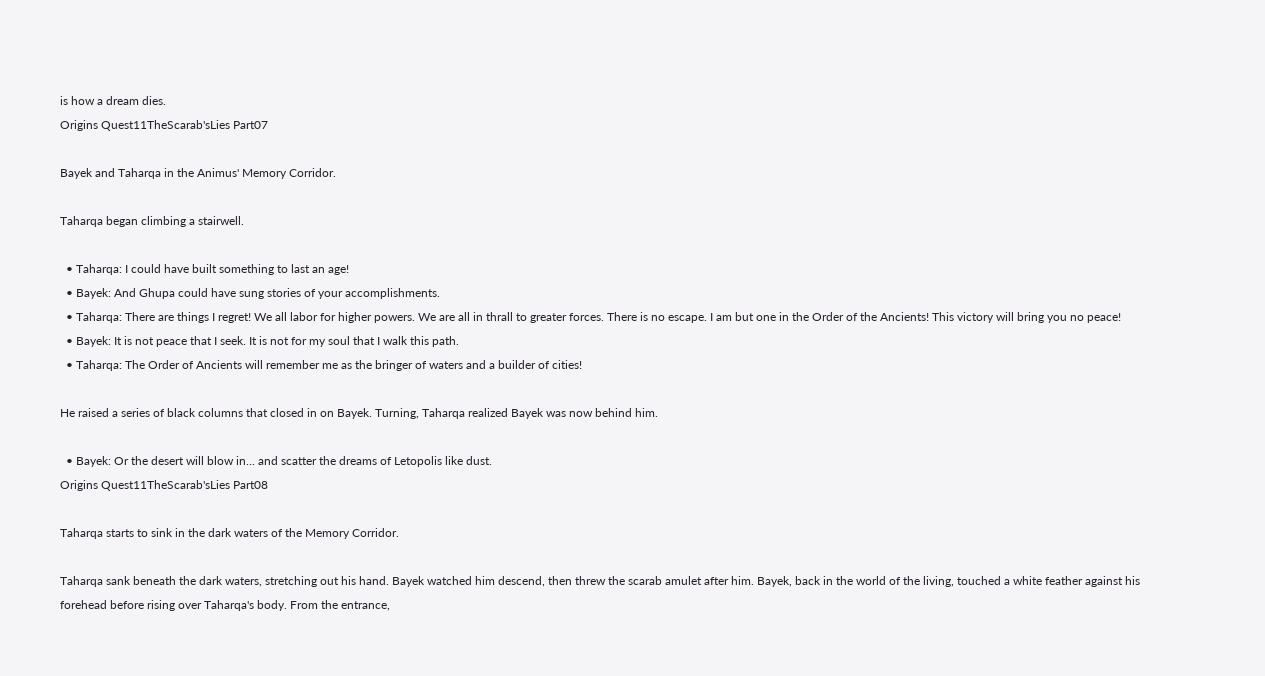is how a dream dies.
Origins Quest11TheScarab'sLies Part07

Bayek and Taharqa in the Animus' Memory Corridor.

Taharqa began climbing a stairwell.

  • Taharqa: I could have built something to last an age!
  • Bayek: And Ghupa could have sung stories of your accomplishments.
  • Taharqa: There are things I regret! We all labor for higher powers. We are all in thrall to greater forces. There is no escape. I am but one in the Order of the Ancients! This victory will bring you no peace!
  • Bayek: It is not peace that I seek. It is not for my soul that I walk this path.
  • Taharqa: The Order of Ancients will remember me as the bringer of waters and a builder of cities!

He raised a series of black columns that closed in on Bayek. Turning, Taharqa realized Bayek was now behind him.

  • Bayek: Or the desert will blow in... and scatter the dreams of Letopolis like dust.
Origins Quest11TheScarab'sLies Part08

Taharqa starts to sink in the dark waters of the Memory Corridor.

Taharqa sank beneath the dark waters, stretching out his hand. Bayek watched him descend, then threw the scarab amulet after him. Bayek, back in the world of the living, touched a white feather against his forehead before rising over Taharqa's body. From the entrance,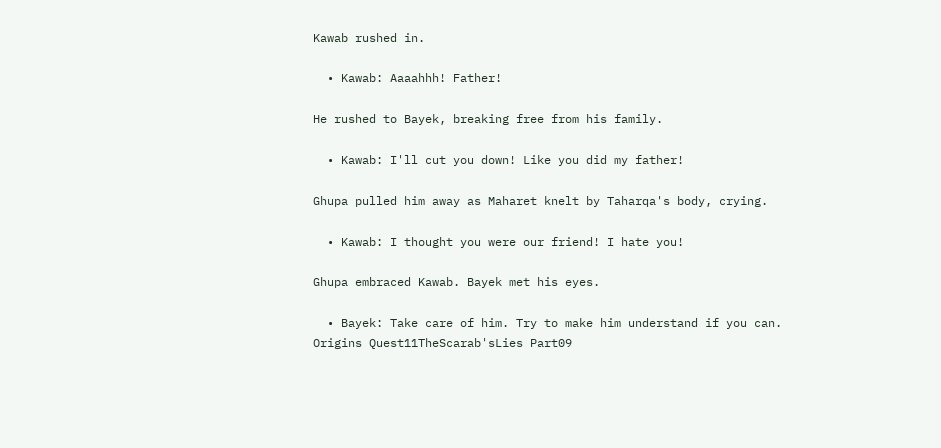Kawab rushed in.

  • Kawab: Aaaahhh! Father!

He rushed to Bayek, breaking free from his family.

  • Kawab: I'll cut you down! Like you did my father!

Ghupa pulled him away as Maharet knelt by Taharqa's body, crying.

  • Kawab: I thought you were our friend! I hate you!

Ghupa embraced Kawab. Bayek met his eyes.

  • Bayek: Take care of him. Try to make him understand if you can.
Origins Quest11TheScarab'sLies Part09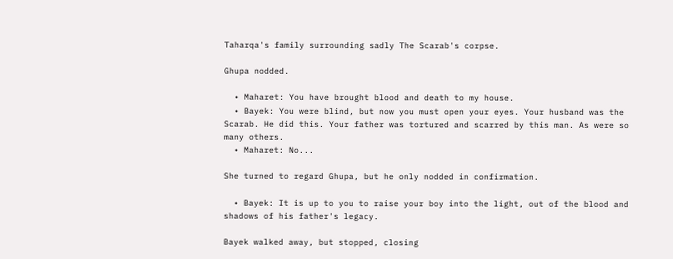Taharqa's family surrounding sadly The Scarab's corpse.

Ghupa nodded.

  • Maharet: You have brought blood and death to my house.
  • Bayek: You were blind, but now you must open your eyes. Your husband was the Scarab. He did this. Your father was tortured and scarred by this man. As were so many others.
  • Maharet: No...

She turned to regard Ghupa, but he only nodded in confirmation.

  • Bayek: It is up to you to raise your boy into the light, out of the blood and shadows of his father's legacy.

Bayek walked away, but stopped, closing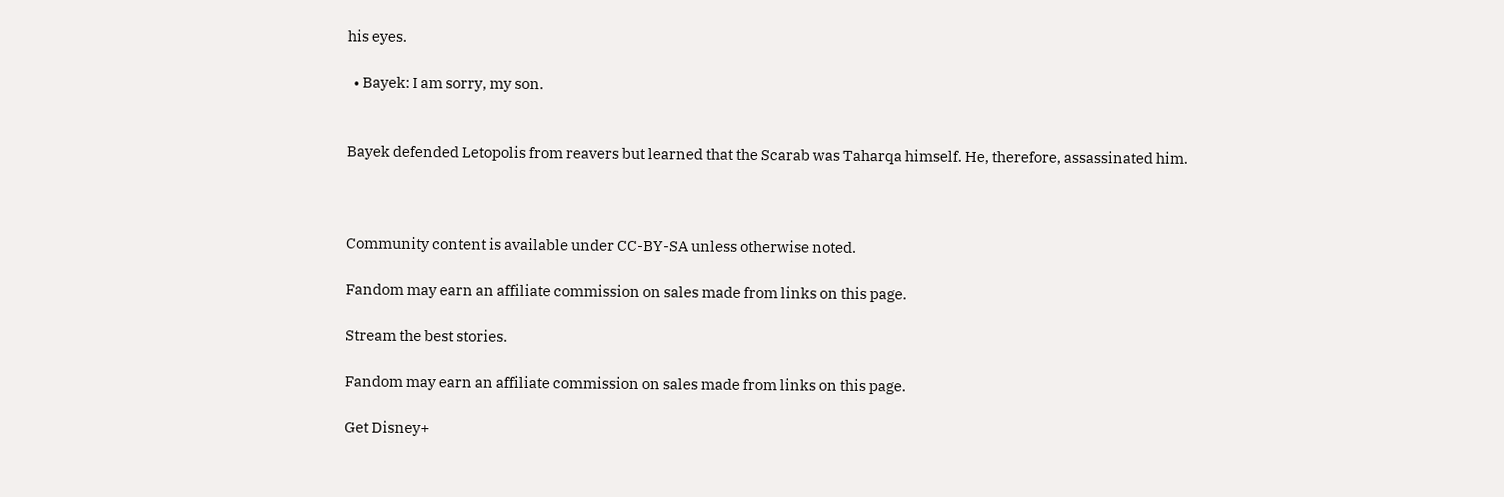his eyes.

  • Bayek: I am sorry, my son.


Bayek defended Letopolis from reavers but learned that the Scarab was Taharqa himself. He, therefore, assassinated him.



Community content is available under CC-BY-SA unless otherwise noted.

Fandom may earn an affiliate commission on sales made from links on this page.

Stream the best stories.

Fandom may earn an affiliate commission on sales made from links on this page.

Get Disney+